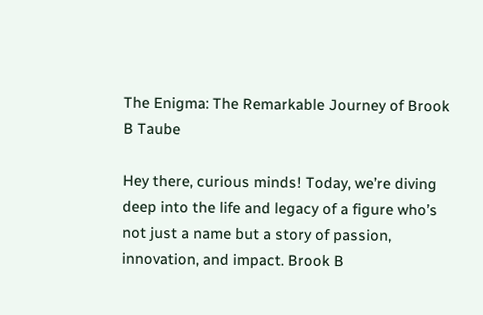The Enigma: The Remarkable Journey of Brook B Taube

Hey there, curious minds! Today, we’re diving deep into the life and legacy of a figure who’s not just a name but a story of passion, innovation, and impact. Brook B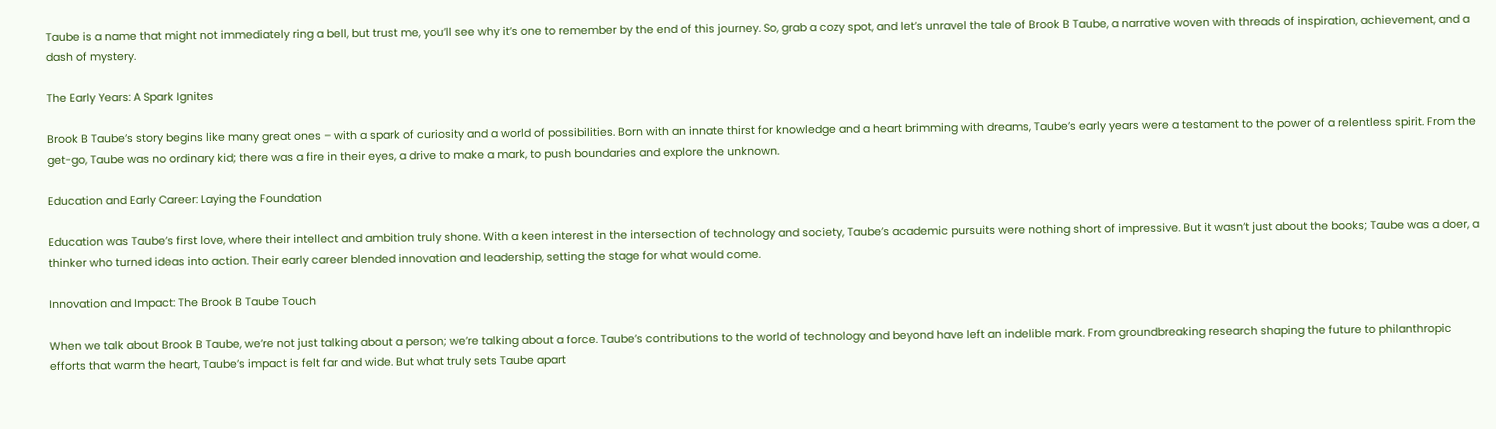Taube is a name that might not immediately ring a bell, but trust me, you’ll see why it’s one to remember by the end of this journey. So, grab a cozy spot, and let’s unravel the tale of Brook B Taube, a narrative woven with threads of inspiration, achievement, and a dash of mystery.

The Early Years: A Spark Ignites

Brook B Taube’s story begins like many great ones – with a spark of curiosity and a world of possibilities. Born with an innate thirst for knowledge and a heart brimming with dreams, Taube’s early years were a testament to the power of a relentless spirit. From the get-go, Taube was no ordinary kid; there was a fire in their eyes, a drive to make a mark, to push boundaries and explore the unknown.

Education and Early Career: Laying the Foundation

Education was Taube’s first love, where their intellect and ambition truly shone. With a keen interest in the intersection of technology and society, Taube’s academic pursuits were nothing short of impressive. But it wasn’t just about the books; Taube was a doer, a thinker who turned ideas into action. Their early career blended innovation and leadership, setting the stage for what would come.

Innovation and Impact: The Brook B Taube Touch

When we talk about Brook B Taube, we’re not just talking about a person; we’re talking about a force. Taube’s contributions to the world of technology and beyond have left an indelible mark. From groundbreaking research shaping the future to philanthropic efforts that warm the heart, Taube’s impact is felt far and wide. But what truly sets Taube apart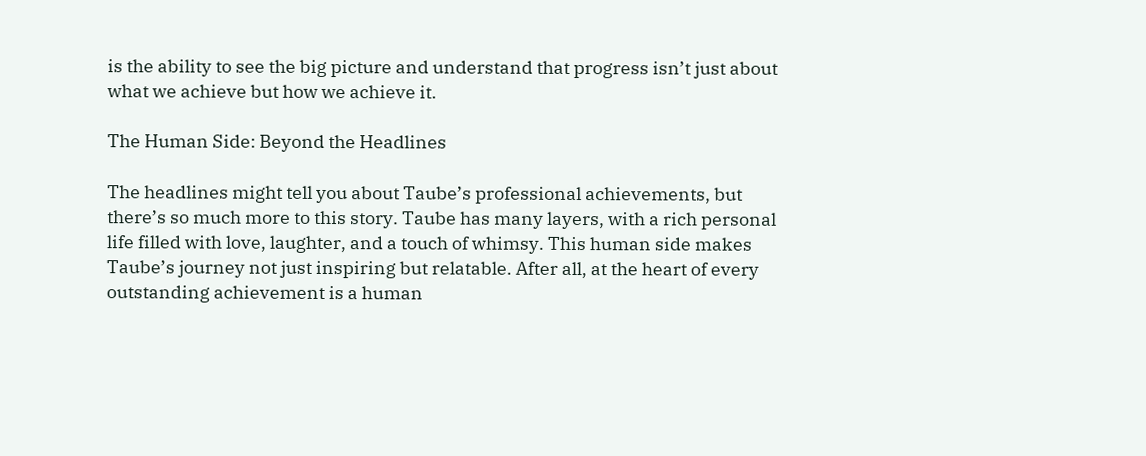is the ability to see the big picture and understand that progress isn’t just about what we achieve but how we achieve it.

The Human Side: Beyond the Headlines

The headlines might tell you about Taube’s professional achievements, but there’s so much more to this story. Taube has many layers, with a rich personal life filled with love, laughter, and a touch of whimsy. This human side makes Taube’s journey not just inspiring but relatable. After all, at the heart of every outstanding achievement is a human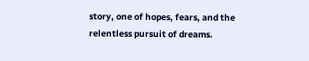story, one of hopes, fears, and the relentless pursuit of dreams.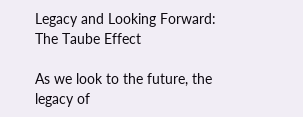Legacy and Looking Forward: The Taube Effect

As we look to the future, the legacy of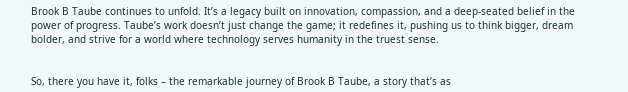Brook B Taube continues to unfold. It’s a legacy built on innovation, compassion, and a deep-seated belief in the power of progress. Taube’s work doesn’t just change the game; it redefines it, pushing us to think bigger, dream bolder, and strive for a world where technology serves humanity in the truest sense.


So, there you have it, folks – the remarkable journey of Brook B Taube, a story that’s as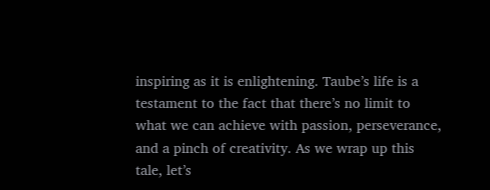inspiring as it is enlightening. Taube’s life is a testament to the fact that there’s no limit to what we can achieve with passion, perseverance, and a pinch of creativity. As we wrap up this tale, let’s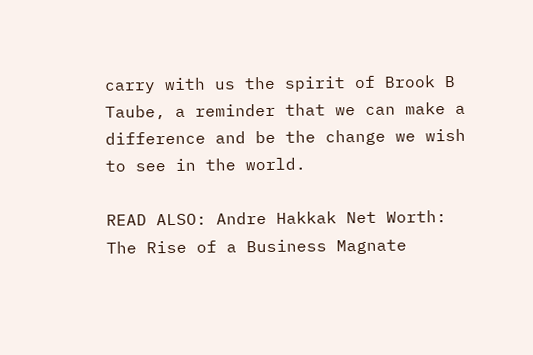carry with us the spirit of Brook B Taube, a reminder that we can make a difference and be the change we wish to see in the world.

READ ALSO: Andre Hakkak Net Worth: The Rise of a Business Magnate